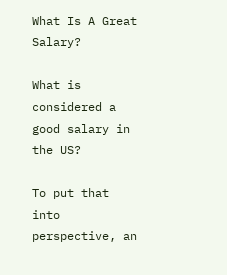What Is A Great Salary?

What is considered a good salary in the US?

To put that into perspective, an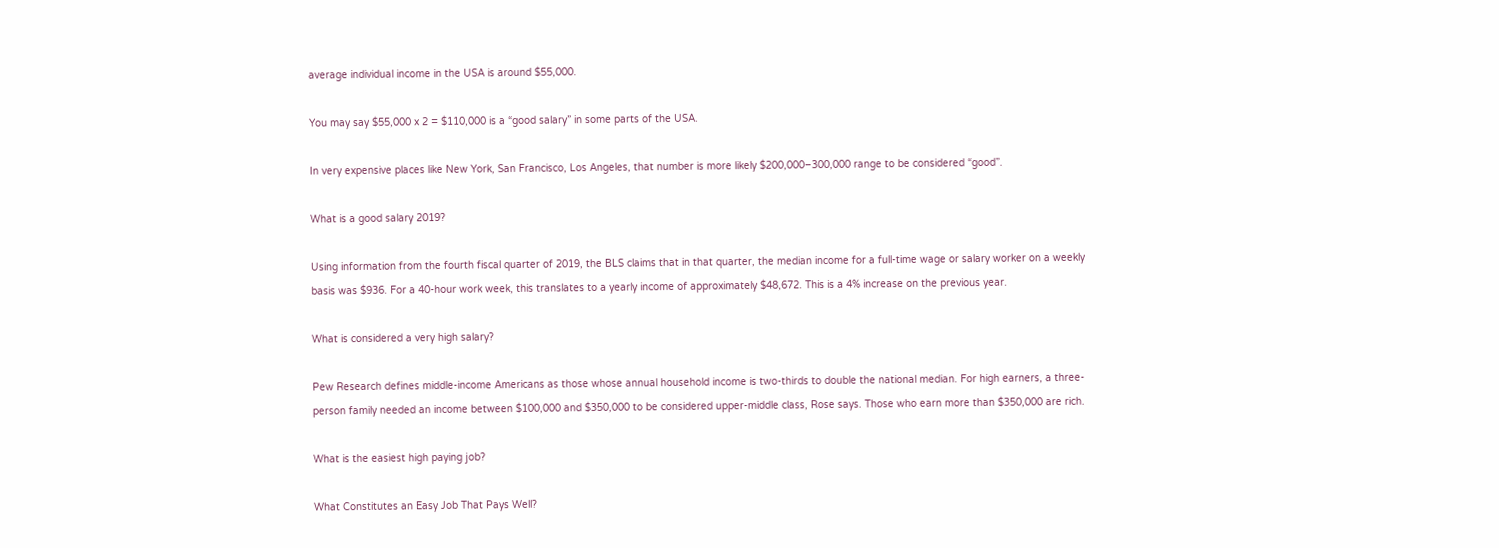average individual income in the USA is around $55,000.

You may say $55,000 x 2 = $110,000 is a “good salary” in some parts of the USA.

In very expensive places like New York, San Francisco, Los Angeles, that number is more likely $200,000–300,000 range to be considered “good”.

What is a good salary 2019?

Using information from the fourth fiscal quarter of 2019, the BLS claims that in that quarter, the median income for a full-time wage or salary worker on a weekly basis was $936. For a 40-hour work week, this translates to a yearly income of approximately $48,672. This is a 4% increase on the previous year.

What is considered a very high salary?

Pew Research defines middle-income Americans as those whose annual household income is two-thirds to double the national median. For high earners, a three-person family needed an income between $100,000 and $350,000 to be considered upper-middle class, Rose says. Those who earn more than $350,000 are rich.

What is the easiest high paying job?

What Constitutes an Easy Job That Pays Well?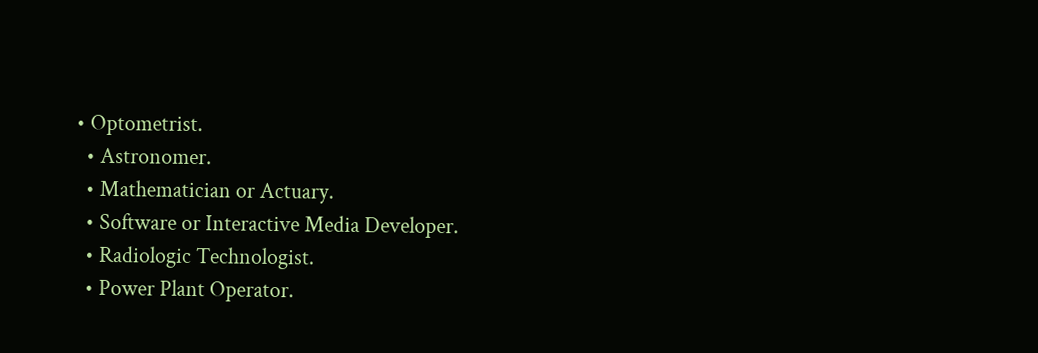• Optometrist.
  • Astronomer.
  • Mathematician or Actuary.
  • Software or Interactive Media Developer.
  • Radiologic Technologist.
  • Power Plant Operator.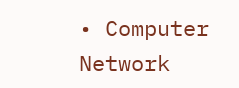• Computer Network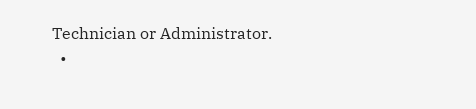Technician or Administrator.
  •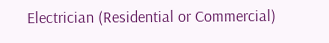Electrician (Residential or Commercial)